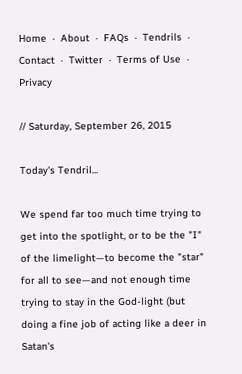Home  ·  About  ·  FAQs  ·  Tendrils  ·  Contact  ·  Twitter  ·  Terms of Use  ·  Privacy

// Saturday, September 26, 2015

Today's Tendril...

We spend far too much time trying to get into the spotlight, or to be the "I" of the limelight—to become the "star" for all to see—and not enough time trying to stay in the God-light (but doing a fine job of acting like a deer in Satan's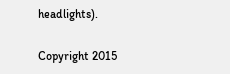headlights).

Copyright 2015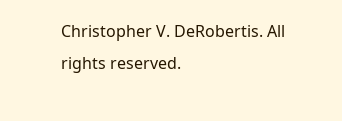Christopher V. DeRobertis. All rights reserved.